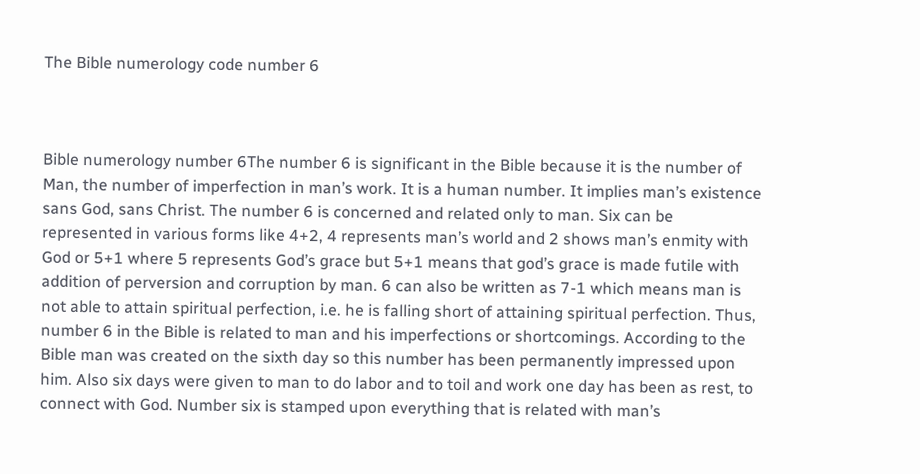The Bible numerology code number 6



Bible numerology number 6The number 6 is significant in the Bible because it is the number of Man, the number of imperfection in man’s work. It is a human number. It implies man’s existence sans God, sans Christ. The number 6 is concerned and related only to man. Six can be represented in various forms like 4+2, 4 represents man’s world and 2 shows man’s enmity with God or 5+1 where 5 represents God’s grace but 5+1 means that god’s grace is made futile with addition of perversion and corruption by man. 6 can also be written as 7-1 which means man is not able to attain spiritual perfection, i.e. he is falling short of attaining spiritual perfection. Thus, number 6 in the Bible is related to man and his imperfections or shortcomings. According to the Bible man was created on the sixth day so this number has been permanently impressed upon him. Also six days were given to man to do labor and to toil and work one day has been as rest, to connect with God. Number six is stamped upon everything that is related with man’s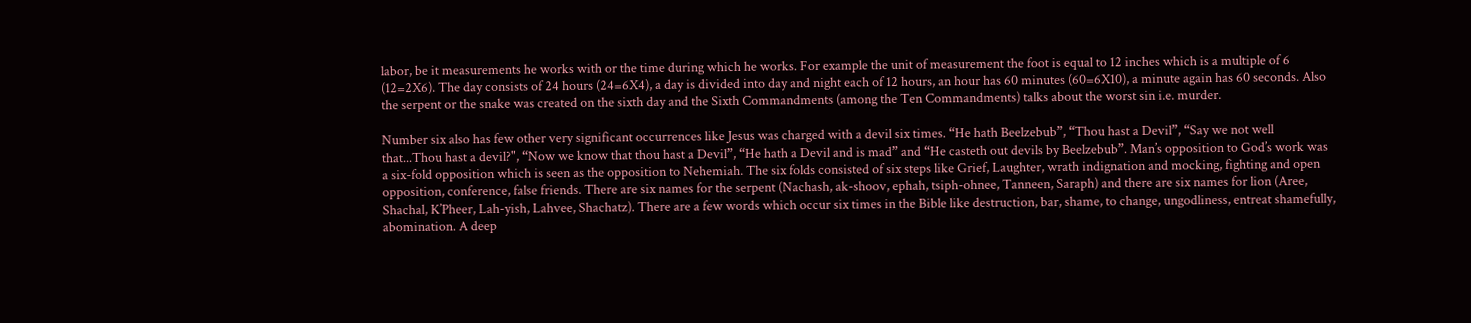labor, be it measurements he works with or the time during which he works. For example the unit of measurement the foot is equal to 12 inches which is a multiple of 6 (12=2X6). The day consists of 24 hours (24=6X4), a day is divided into day and night each of 12 hours, an hour has 60 minutes (60=6X10), a minute again has 60 seconds. Also the serpent or the snake was created on the sixth day and the Sixth Commandments (among the Ten Commandments) talks about the worst sin i.e. murder.

Number six also has few other very significant occurrences like Jesus was charged with a devil six times. “He hath Beelzebub”, “Thou hast a Devil”, “Say we not well that...Thou hast a devil?", “Now we know that thou hast a Devil”, “He hath a Devil and is mad” and “He casteth out devils by Beelzebub”. Man’s opposition to God’s work was a six-fold opposition which is seen as the opposition to Nehemiah. The six folds consisted of six steps like Grief, Laughter, wrath indignation and mocking, fighting and open opposition, conference, false friends. There are six names for the serpent (Nachash, ak-shoov, ephah, tsiph-ohnee, Tanneen, Saraph) and there are six names for lion (Aree, Shachal, K’Pheer, Lah-yish, Lahvee, Shachatz). There are a few words which occur six times in the Bible like destruction, bar, shame, to change, ungodliness, entreat shamefully, abomination. A deep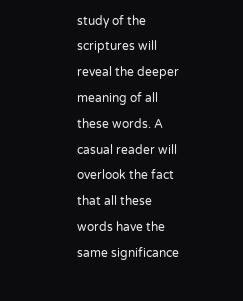study of the scriptures will reveal the deeper meaning of all these words. A casual reader will overlook the fact that all these words have the same significance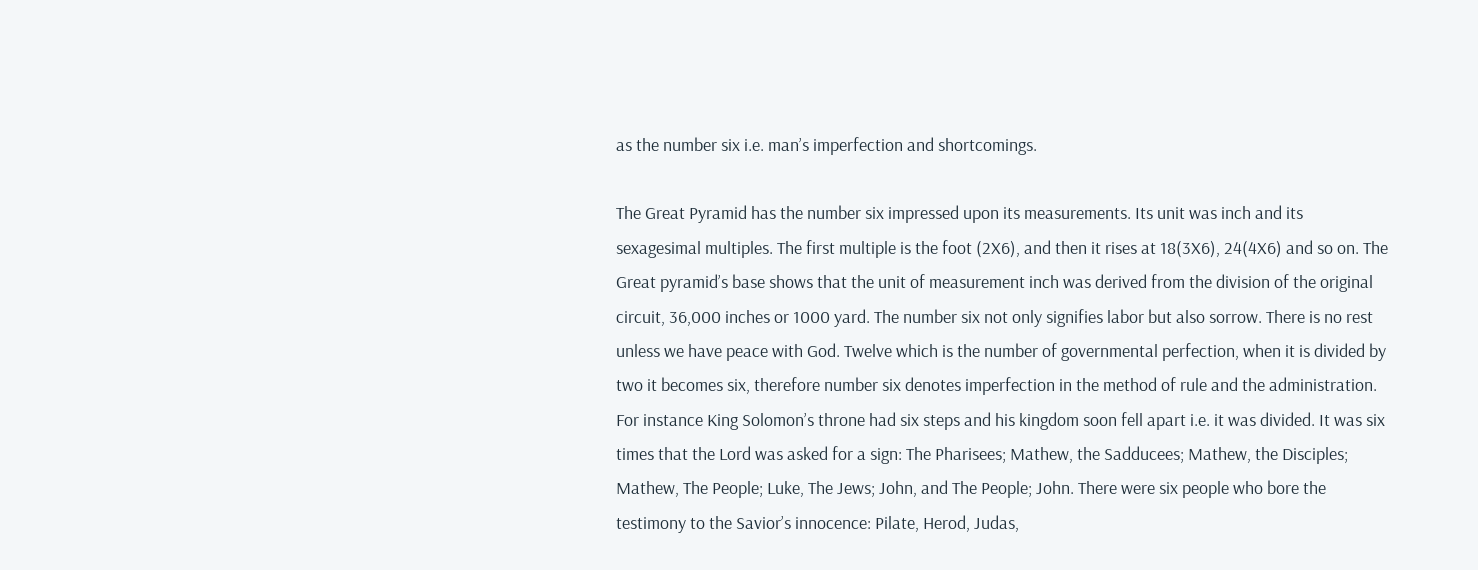as the number six i.e. man’s imperfection and shortcomings.

The Great Pyramid has the number six impressed upon its measurements. Its unit was inch and its sexagesimal multiples. The first multiple is the foot (2X6), and then it rises at 18(3X6), 24(4X6) and so on. The Great pyramid’s base shows that the unit of measurement inch was derived from the division of the original circuit, 36,000 inches or 1000 yard. The number six not only signifies labor but also sorrow. There is no rest unless we have peace with God. Twelve which is the number of governmental perfection, when it is divided by two it becomes six, therefore number six denotes imperfection in the method of rule and the administration. For instance King Solomon’s throne had six steps and his kingdom soon fell apart i.e. it was divided. It was six times that the Lord was asked for a sign: The Pharisees; Mathew, the Sadducees; Mathew, the Disciples; Mathew, The People; Luke, The Jews; John, and The People; John. There were six people who bore the testimony to the Savior’s innocence: Pilate, Herod, Judas,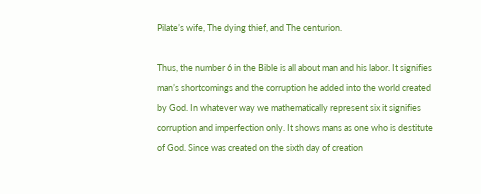Pilate’s wife, The dying thief, and The centurion.

Thus, the number 6 in the Bible is all about man and his labor. It signifies man’s shortcomings and the corruption he added into the world created by God. In whatever way we mathematically represent six it signifies corruption and imperfection only. It shows mans as one who is destitute of God. Since was created on the sixth day of creation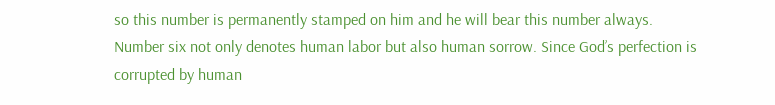so this number is permanently stamped on him and he will bear this number always. Number six not only denotes human labor but also human sorrow. Since God’s perfection is corrupted by human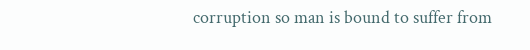corruption so man is bound to suffer from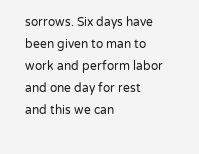sorrows. Six days have been given to man to work and perform labor and one day for rest and this we can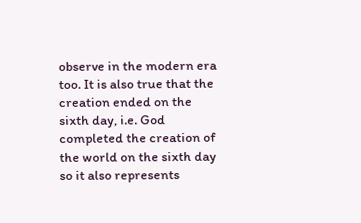observe in the modern era too. It is also true that the creation ended on the sixth day, i.e. God completed the creation of the world on the sixth day so it also represents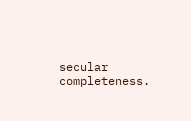secular completeness.